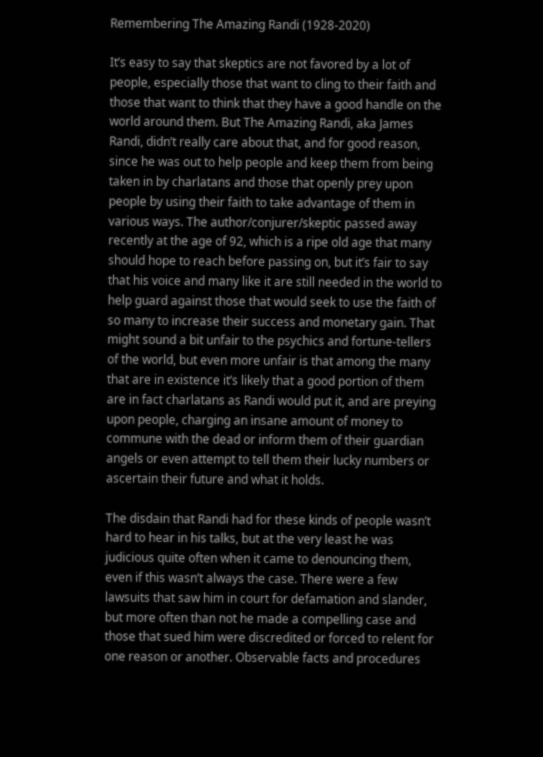Remembering The Amazing Randi (1928-2020)

It’s easy to say that skeptics are not favored by a lot of people, especially those that want to cling to their faith and those that want to think that they have a good handle on the world around them. But The Amazing Randi, aka James Randi, didn’t really care about that, and for good reason, since he was out to help people and keep them from being taken in by charlatans and those that openly prey upon people by using their faith to take advantage of them in various ways. The author/conjurer/skeptic passed away recently at the age of 92, which is a ripe old age that many should hope to reach before passing on, but it’s fair to say that his voice and many like it are still needed in the world to help guard against those that would seek to use the faith of so many to increase their success and monetary gain. That might sound a bit unfair to the psychics and fortune-tellers of the world, but even more unfair is that among the many that are in existence it’s likely that a good portion of them are in fact charlatans as Randi would put it, and are preying upon people, charging an insane amount of money to commune with the dead or inform them of their guardian angels or even attempt to tell them their lucky numbers or ascertain their future and what it holds.

The disdain that Randi had for these kinds of people wasn’t hard to hear in his talks, but at the very least he was judicious quite often when it came to denouncing them, even if this wasn’t always the case. There were a few lawsuits that saw him in court for defamation and slander, but more often than not he made a compelling case and those that sued him were discredited or forced to relent for one reason or another. Observable facts and procedures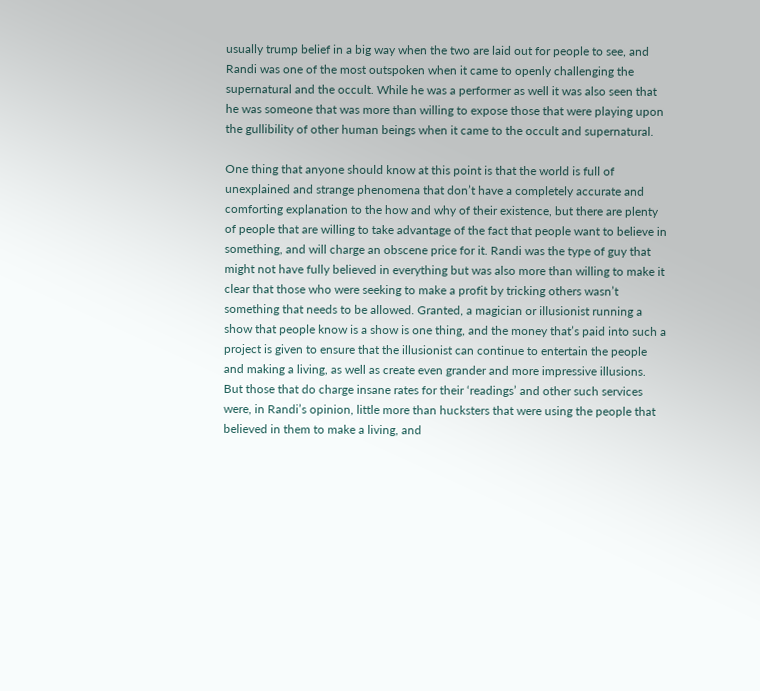usually trump belief in a big way when the two are laid out for people to see, and Randi was one of the most outspoken when it came to openly challenging the supernatural and the occult. While he was a performer as well it was also seen that he was someone that was more than willing to expose those that were playing upon the gullibility of other human beings when it came to the occult and supernatural.

One thing that anyone should know at this point is that the world is full of unexplained and strange phenomena that don’t have a completely accurate and comforting explanation to the how and why of their existence, but there are plenty of people that are willing to take advantage of the fact that people want to believe in something, and will charge an obscene price for it. Randi was the type of guy that might not have fully believed in everything but was also more than willing to make it clear that those who were seeking to make a profit by tricking others wasn’t something that needs to be allowed. Granted, a magician or illusionist running a show that people know is a show is one thing, and the money that’s paid into such a project is given to ensure that the illusionist can continue to entertain the people and making a living, as well as create even grander and more impressive illusions. But those that do charge insane rates for their ‘readings’ and other such services were, in Randi’s opinion, little more than hucksters that were using the people that believed in them to make a living, and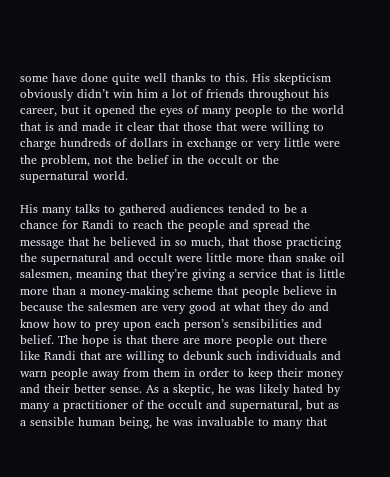some have done quite well thanks to this. His skepticism obviously didn’t win him a lot of friends throughout his career, but it opened the eyes of many people to the world that is and made it clear that those that were willing to charge hundreds of dollars in exchange or very little were the problem, not the belief in the occult or the supernatural world.

His many talks to gathered audiences tended to be a chance for Randi to reach the people and spread the message that he believed in so much, that those practicing the supernatural and occult were little more than snake oil salesmen, meaning that they’re giving a service that is little more than a money-making scheme that people believe in because the salesmen are very good at what they do and know how to prey upon each person’s sensibilities and belief. The hope is that there are more people out there like Randi that are willing to debunk such individuals and warn people away from them in order to keep their money and their better sense. As a skeptic, he was likely hated by many a practitioner of the occult and supernatural, but as a sensible human being, he was invaluable to many that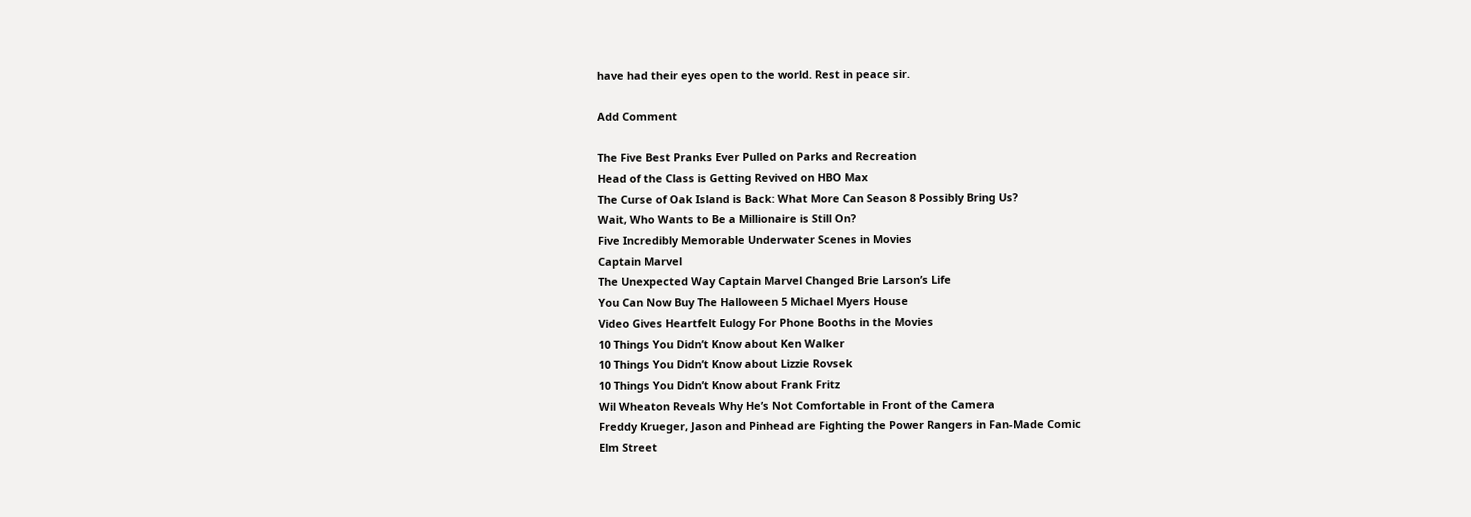have had their eyes open to the world. Rest in peace sir.

Add Comment

The Five Best Pranks Ever Pulled on Parks and Recreation
Head of the Class is Getting Revived on HBO Max
The Curse of Oak Island is Back: What More Can Season 8 Possibly Bring Us?
Wait, Who Wants to Be a Millionaire is Still On?
Five Incredibly Memorable Underwater Scenes in Movies
Captain Marvel
The Unexpected Way Captain Marvel Changed Brie Larson’s Life
You Can Now Buy The Halloween 5 Michael Myers House
Video Gives Heartfelt Eulogy For Phone Booths in the Movies
10 Things You Didn’t Know about Ken Walker
10 Things You Didn’t Know about Lizzie Rovsek
10 Things You Didn’t Know about Frank Fritz
Wil Wheaton Reveals Why He’s Not Comfortable in Front of the Camera
Freddy Krueger, Jason and Pinhead are Fighting the Power Rangers in Fan-Made Comic
Elm Street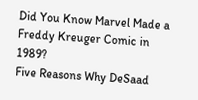Did You Know Marvel Made a Freddy Kreuger Comic in 1989?
Five Reasons Why DeSaad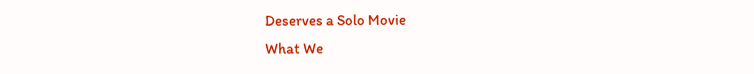Deserves a Solo Movie
What We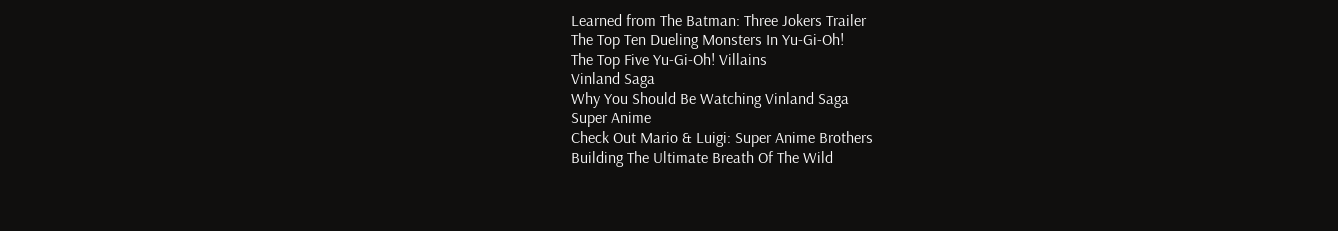Learned from The Batman: Three Jokers Trailer
The Top Ten Dueling Monsters In Yu-Gi-Oh!
The Top Five Yu-Gi-Oh! Villains
Vinland Saga
Why You Should Be Watching Vinland Saga
Super Anime
Check Out Mario & Luigi: Super Anime Brothers
Building The Ultimate Breath Of The Wild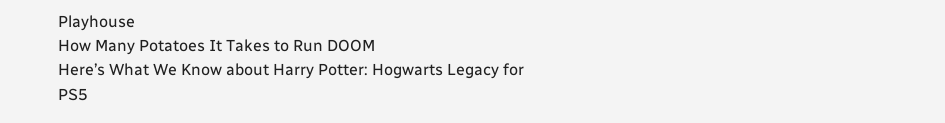Playhouse
How Many Potatoes It Takes to Run DOOM
Here’s What We Know about Harry Potter: Hogwarts Legacy for PS5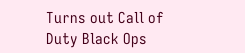Turns out Call of Duty Black Ops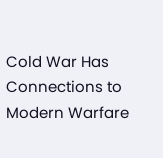Cold War Has Connections to Modern Warfare